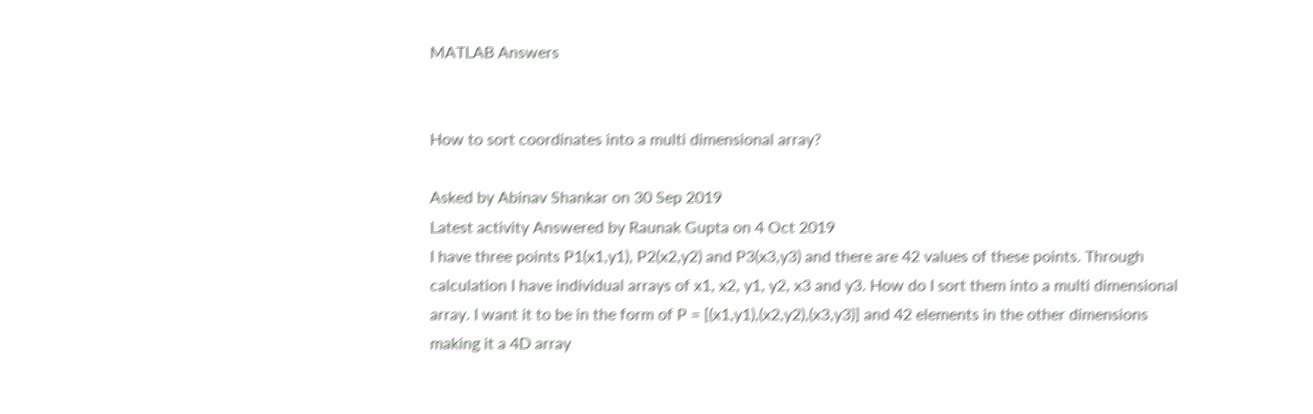MATLAB Answers


How to sort coordinates into a multi dimensional array?

Asked by Abinav Shankar on 30 Sep 2019
Latest activity Answered by Raunak Gupta on 4 Oct 2019
I have three points P1(x1,y1), P2(x2,y2) and P3(x3,y3) and there are 42 values of these points. Through calculation I have individual arrays of x1, x2, y1, y2, x3 and y3. How do I sort them into a multi dimensional array. I want it to be in the form of P = [(x1,y1),(x2,y2),(x3,y3)] and 42 elements in the other dimensions making it a 4D array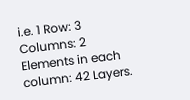i.e. 1 Row: 3 Columns: 2 Elements in each column: 42 Layers.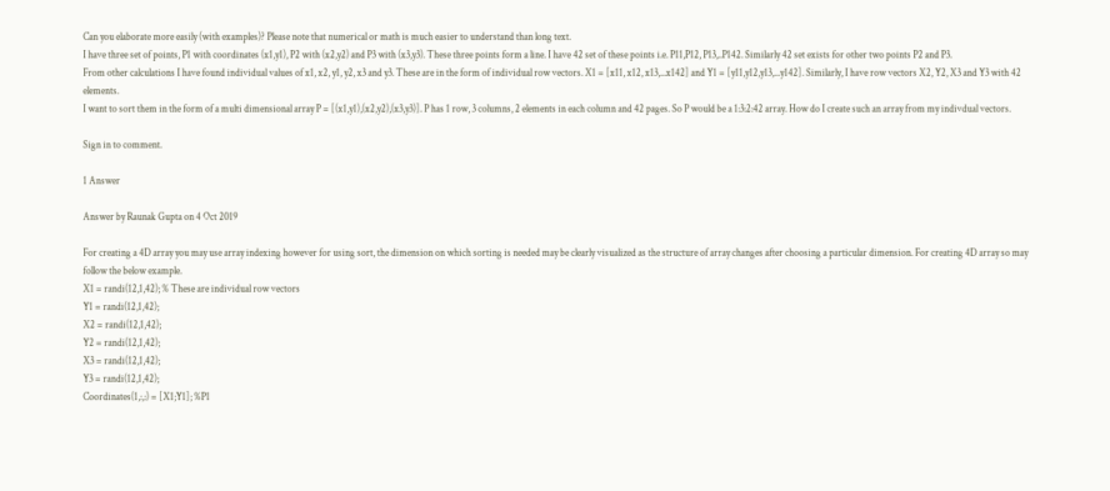Can you elaborate more easily (with examples)? Please note that numerical or math is much easier to understand than long text.
I have three set of points, P1 with coordinates (x1,y1), P2 with (x2,y2) and P3 with (x3,y3). These three points form a line. I have 42 set of these points i.e. P11,P12, P13,..P142. Similarly 42 set exists for other two points P2 and P3.
From other calculations I have found individual values of x1, x2, y1, y2, x3 and y3. These are in the form of individual row vectors. X1 = [x11, x12, x13,...x142] and Y1 = [y11,y12,y13,...y142]. Similarly, I have row vectors X2, Y2, X3 and Y3 with 42 elements.
I want to sort them in the form of a multi dimensional array P = [(x1,y1),(x2,y2),(x3,y3)]. P has 1 row, 3 columns, 2 elements in each column and 42 pages. So P would be a 1:3:2:42 array. How do I create such an array from my indivdual vectors.

Sign in to comment.

1 Answer

Answer by Raunak Gupta on 4 Oct 2019

For creating a 4D array you may use array indexing however for using sort, the dimension on which sorting is needed may be clearly visualized as the structure of array changes after choosing a particular dimension. For creating 4D array so may follow the below example.
X1 = randi(12,1,42); % These are individual row vectors
Y1 = randi(12,1,42);
X2 = randi(12,1,42);
Y2 = randi(12,1,42);
X3 = randi(12,1,42);
Y3 = randi(12,1,42);
Coordinates(1,:,:) = [X1;Y1]; %P1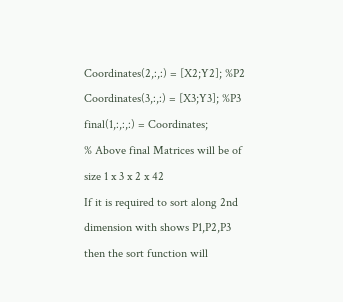Coordinates(2,:,:) = [X2;Y2]; %P2
Coordinates(3,:,:) = [X3;Y3]; %P3
final(1,:,:,:) = Coordinates;
% Above final Matrices will be of size 1 x 3 x 2 x 42
If it is required to sort along 2nd dimension with shows P1,P2,P3 then the sort function will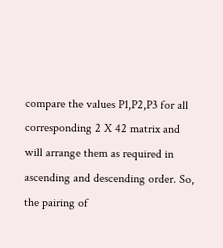compare the values P1,P2,P3 for all corresponding 2 X 42 matrix and will arrange them as required in ascending and descending order. So, the pairing of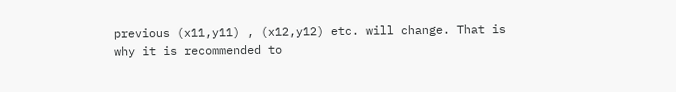previous (x11,y11) , (x12,y12) etc. will change. That is why it is recommended to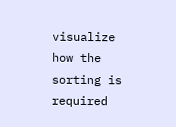visualize how the sorting is required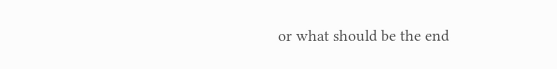or what should be the end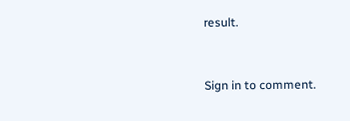result.


Sign in to comment.